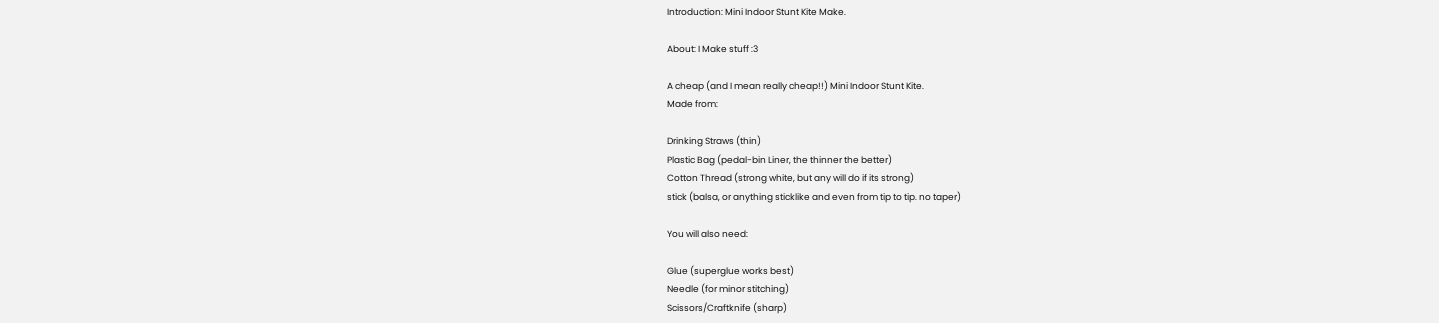Introduction: Mini Indoor Stunt Kite Make.

About: I Make stuff :3

A cheap (and I mean really cheap!!) Mini Indoor Stunt Kite.
Made from:

Drinking Straws (thin)
Plastic Bag (pedal-bin Liner, the thinner the better)
Cotton Thread (strong white, but any will do if its strong)
stick (balsa, or anything sticklike and even from tip to tip. no taper)

You will also need:

Glue (superglue works best)
Needle (for minor stitching)
Scissors/Craftknife (sharp)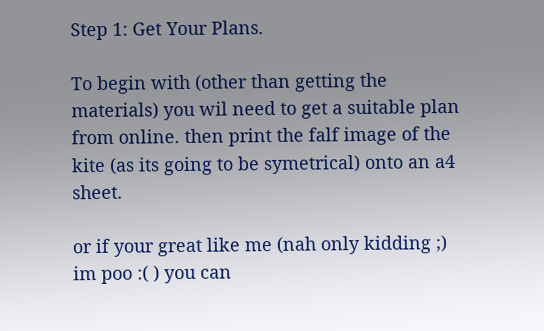Step 1: Get Your Plans.

To begin with (other than getting the materials) you wil need to get a suitable plan from online. then print the falf image of the kite (as its going to be symetrical) onto an a4 sheet.

or if your great like me (nah only kidding ;) im poo :( ) you can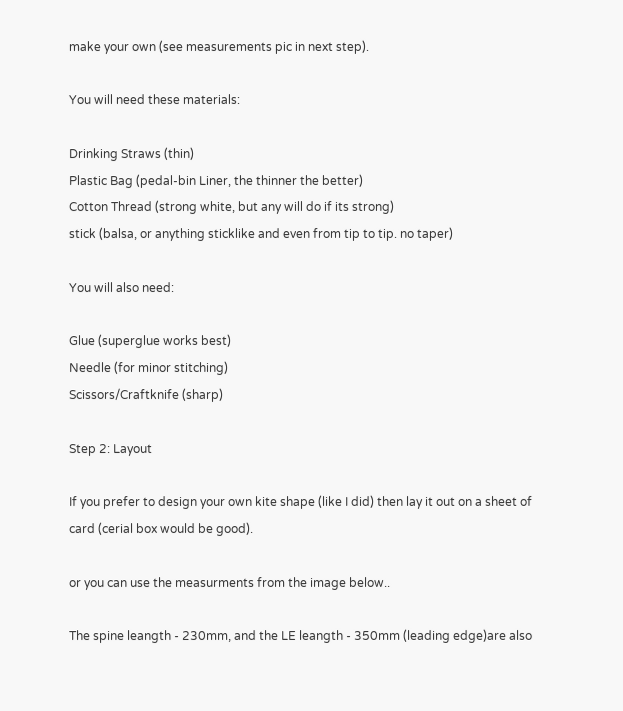make your own (see measurements pic in next step).

You will need these materials:

Drinking Straws (thin)
Plastic Bag (pedal-bin Liner, the thinner the better)
Cotton Thread (strong white, but any will do if its strong)
stick (balsa, or anything sticklike and even from tip to tip. no taper)

You will also need:

Glue (superglue works best)
Needle (for minor stitching)
Scissors/Craftknife (sharp)

Step 2: Layout

If you prefer to design your own kite shape (like I did) then lay it out on a sheet of card (cerial box would be good).

or you can use the measurments from the image below..

The spine leangth - 230mm, and the LE leangth - 350mm (leading edge)are also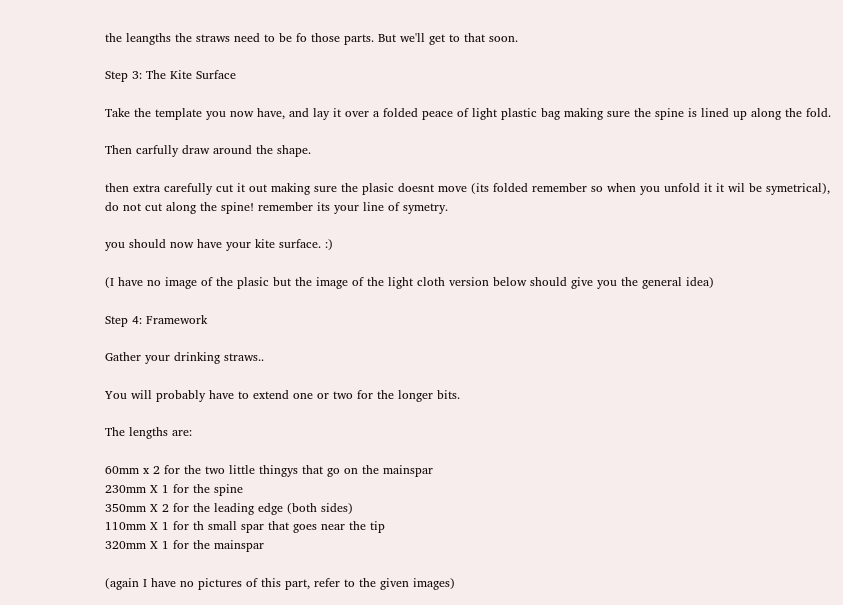the leangths the straws need to be fo those parts. But we'll get to that soon.

Step 3: The Kite Surface

Take the template you now have, and lay it over a folded peace of light plastic bag making sure the spine is lined up along the fold.

Then carfully draw around the shape.

then extra carefully cut it out making sure the plasic doesnt move (its folded remember so when you unfold it it wil be symetrical),
do not cut along the spine! remember its your line of symetry.

you should now have your kite surface. :)

(I have no image of the plasic but the image of the light cloth version below should give you the general idea)

Step 4: Framework

Gather your drinking straws..

You will probably have to extend one or two for the longer bits.

The lengths are:

60mm x 2 for the two little thingys that go on the mainspar
230mm X 1 for the spine
350mm X 2 for the leading edge (both sides)
110mm X 1 for th small spar that goes near the tip
320mm X 1 for the mainspar

(again I have no pictures of this part, refer to the given images)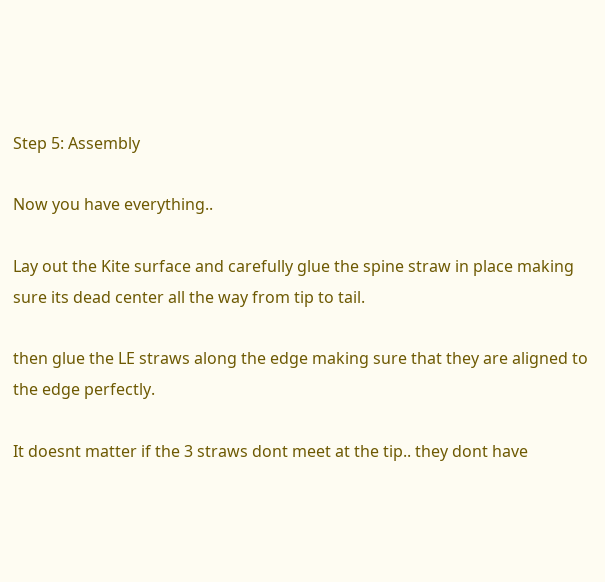Step 5: Assembly

Now you have everything..

Lay out the Kite surface and carefully glue the spine straw in place making sure its dead center all the way from tip to tail.

then glue the LE straws along the edge making sure that they are aligned to the edge perfectly.

It doesnt matter if the 3 straws dont meet at the tip.. they dont have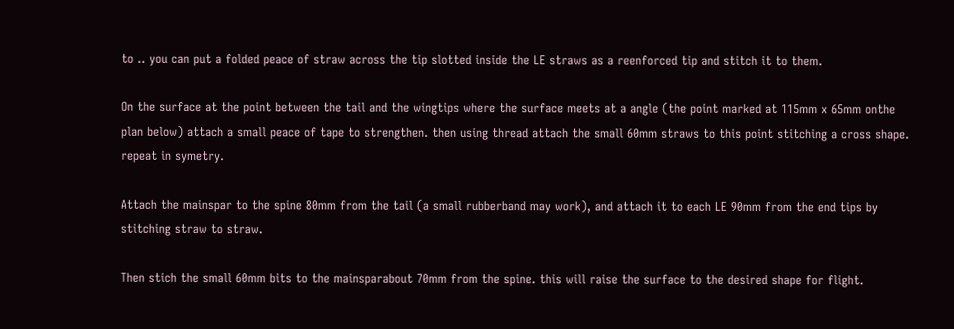to .. you can put a folded peace of straw across the tip slotted inside the LE straws as a reenforced tip and stitch it to them.

On the surface at the point between the tail and the wingtips where the surface meets at a angle (the point marked at 115mm x 65mm onthe plan below) attach a small peace of tape to strengthen. then using thread attach the small 60mm straws to this point stitching a cross shape. repeat in symetry.

Attach the mainspar to the spine 80mm from the tail (a small rubberband may work), and attach it to each LE 90mm from the end tips by stitching straw to straw.

Then stich the small 60mm bits to the mainsparabout 70mm from the spine. this will raise the surface to the desired shape for flight.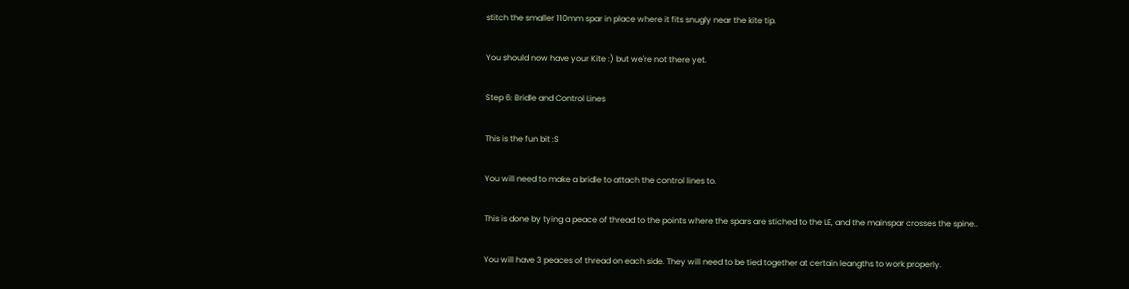stitch the smaller 110mm spar in place where it fits snugly near the kite tip.

You should now have your Kite :) but we're not there yet.

Step 6: Bridle and Control Lines

This is the fun bit :S

You will need to make a bridle to attach the control lines to.

This is done by tying a peace of thread to the points where the spars are stiched to the LE, and the mainspar crosses the spine..

You will have 3 peaces of thread on each side. They will need to be tied together at certain leangths to work properly.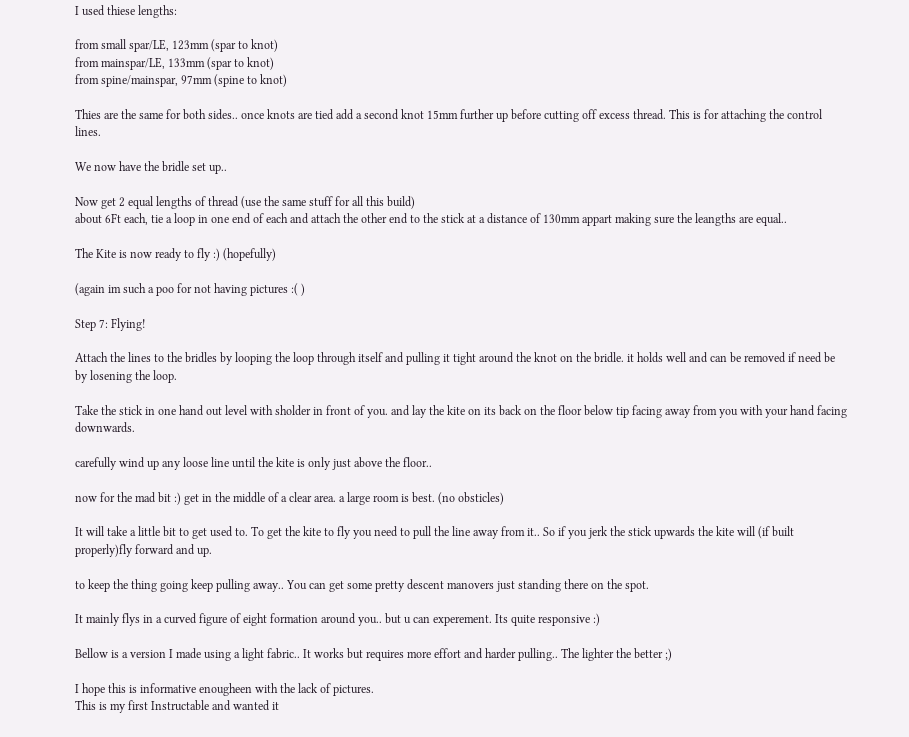I used thiese lengths:

from small spar/LE, 123mm (spar to knot)
from mainspar/LE, 133mm (spar to knot)
from spine/mainspar, 97mm (spine to knot)

Thies are the same for both sides.. once knots are tied add a second knot 15mm further up before cutting off excess thread. This is for attaching the control lines.

We now have the bridle set up..

Now get 2 equal lengths of thread (use the same stuff for all this build)
about 6Ft each, tie a loop in one end of each and attach the other end to the stick at a distance of 130mm appart making sure the leangths are equal..

The Kite is now ready to fly :) (hopefully)

(again im such a poo for not having pictures :( )

Step 7: Flying!

Attach the lines to the bridles by looping the loop through itself and pulling it tight around the knot on the bridle. it holds well and can be removed if need be by losening the loop.

Take the stick in one hand out level with sholder in front of you. and lay the kite on its back on the floor below tip facing away from you with your hand facing downwards.

carefully wind up any loose line until the kite is only just above the floor..

now for the mad bit :) get in the middle of a clear area. a large room is best. (no obsticles)

It will take a little bit to get used to. To get the kite to fly you need to pull the line away from it.. So if you jerk the stick upwards the kite will (if built properly)fly forward and up.

to keep the thing going keep pulling away.. You can get some pretty descent manovers just standing there on the spot.

It mainly flys in a curved figure of eight formation around you.. but u can experement. Its quite responsive :)

Bellow is a version I made using a light fabric.. It works but requires more effort and harder pulling.. The lighter the better ;)

I hope this is informative enougheen with the lack of pictures.
This is my first Instructable and wanted it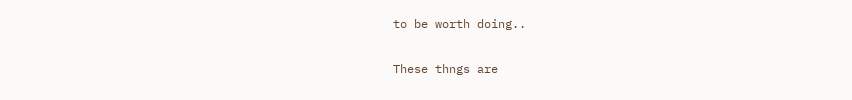to be worth doing..

These thngs are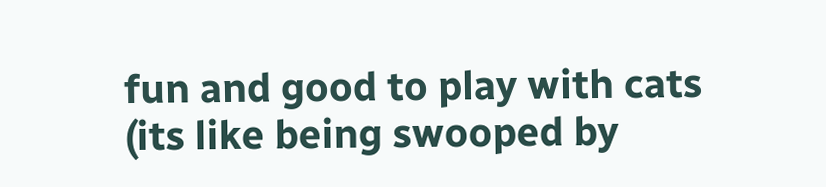fun and good to play with cats (its like being swooped by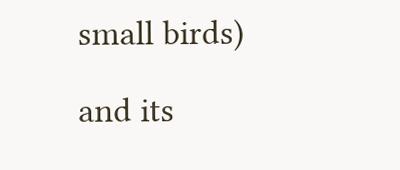small birds)

and its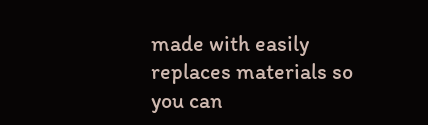made with easily replaces materials so you can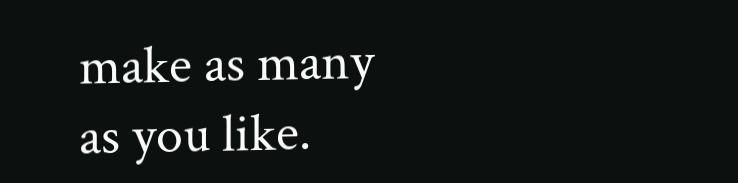make as many as you like.